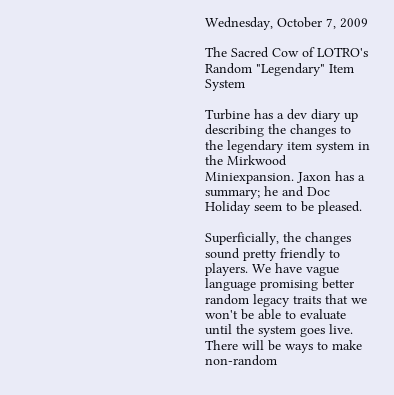Wednesday, October 7, 2009

The Sacred Cow of LOTRO's Random "Legendary" Item System

Turbine has a dev diary up describing the changes to the legendary item system in the Mirkwood Miniexpansion. Jaxon has a summary; he and Doc Holiday seem to be pleased.

Superficially, the changes sound pretty friendly to players. We have vague language promising better random legacy traits that we won't be able to evaluate until the system goes live. There will be ways to make non-random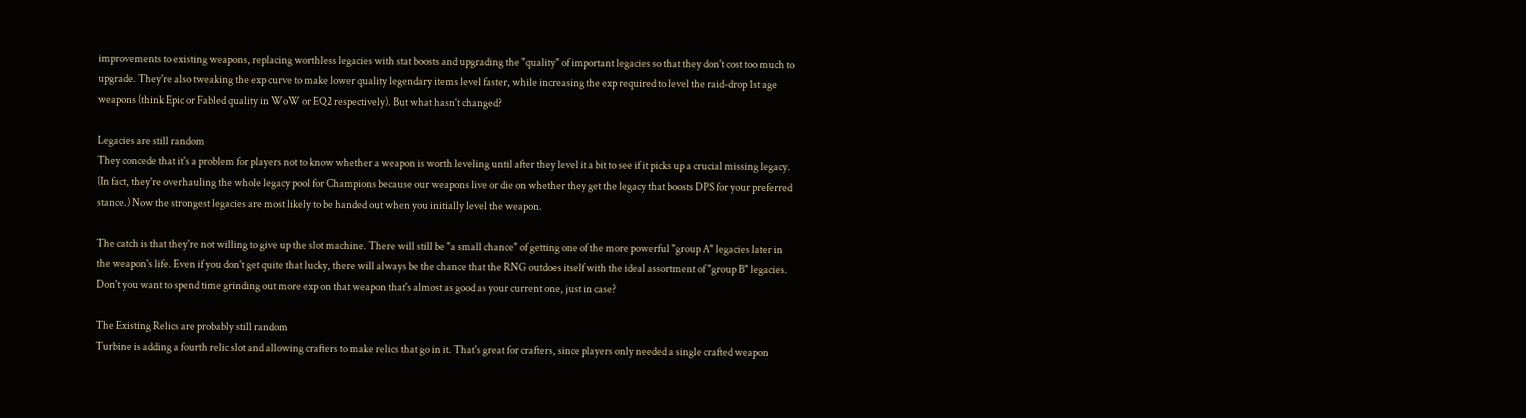improvements to existing weapons, replacing worthless legacies with stat boosts and upgrading the "quality" of important legacies so that they don't cost too much to upgrade. They're also tweaking the exp curve to make lower quality legendary items level faster, while increasing the exp required to level the raid-drop 1st age weapons (think Epic or Fabled quality in WoW or EQ2 respectively). But what hasn't changed?

Legacies are still random
They concede that it's a problem for players not to know whether a weapon is worth leveling until after they level it a bit to see if it picks up a crucial missing legacy. (In fact, they're overhauling the whole legacy pool for Champions because our weapons live or die on whether they get the legacy that boosts DPS for your preferred stance.) Now the strongest legacies are most likely to be handed out when you initially level the weapon.

The catch is that they're not willing to give up the slot machine. There will still be "a small chance" of getting one of the more powerful "group A" legacies later in the weapon's life. Even if you don't get quite that lucky, there will always be the chance that the RNG outdoes itself with the ideal assortment of "group B" legacies. Don't you want to spend time grinding out more exp on that weapon that's almost as good as your current one, just in case?

The Existing Relics are probably still random
Turbine is adding a fourth relic slot and allowing crafters to make relics that go in it. That's great for crafters, since players only needed a single crafted weapon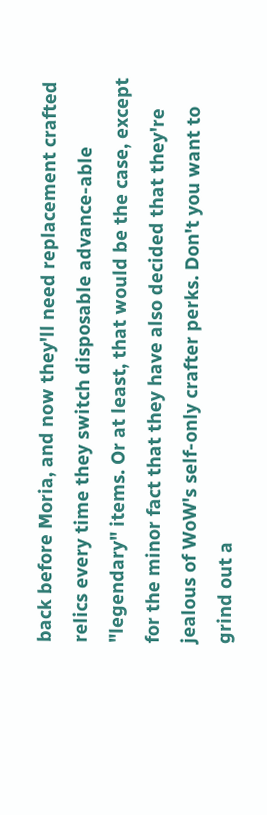back before Moria, and now they'll need replacement crafted relics every time they switch disposable advance-able "legendary" items. Or at least, that would be the case, except for the minor fact that they have also decided that they're jealous of WoW's self-only crafter perks. Don't you want to grind out a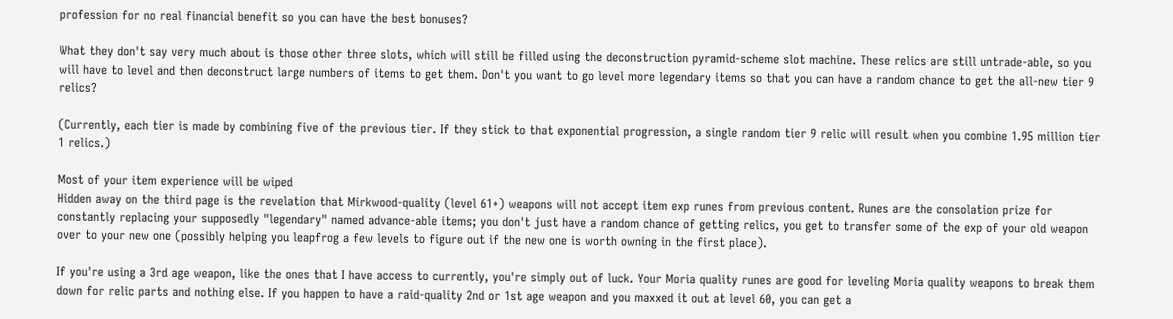profession for no real financial benefit so you can have the best bonuses?

What they don't say very much about is those other three slots, which will still be filled using the deconstruction pyramid-scheme slot machine. These relics are still untrade-able, so you will have to level and then deconstruct large numbers of items to get them. Don't you want to go level more legendary items so that you can have a random chance to get the all-new tier 9 relics?

(Currently, each tier is made by combining five of the previous tier. If they stick to that exponential progression, a single random tier 9 relic will result when you combine 1.95 million tier 1 relics.)

Most of your item experience will be wiped
Hidden away on the third page is the revelation that Mirkwood-quality (level 61+) weapons will not accept item exp runes from previous content. Runes are the consolation prize for constantly replacing your supposedly "legendary" named advance-able items; you don't just have a random chance of getting relics, you get to transfer some of the exp of your old weapon over to your new one (possibly helping you leapfrog a few levels to figure out if the new one is worth owning in the first place).

If you're using a 3rd age weapon, like the ones that I have access to currently, you're simply out of luck. Your Moria quality runes are good for leveling Moria quality weapons to break them down for relic parts and nothing else. If you happen to have a raid-quality 2nd or 1st age weapon and you maxxed it out at level 60, you can get a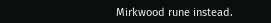Mirkwood rune instead.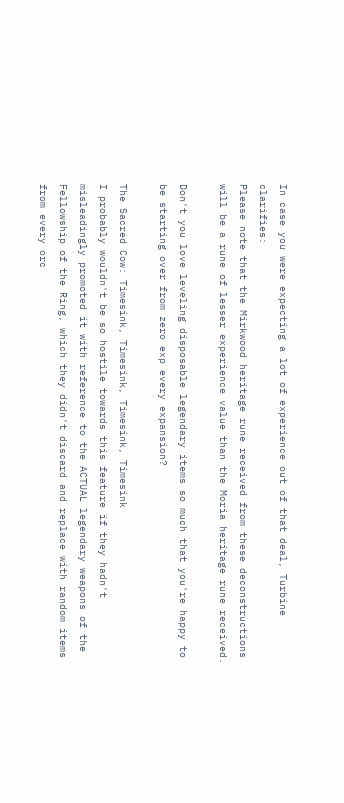In case you were expecting a lot of experience out of that deal, Turbine clarifies:
Please note that the Mirkwood heritage rune received from these deconstructions will be a rune of lesser experience value than the Moria heritage rune received.

Don't you love leveling disposable legendary items so much that you're happy to be starting over from zero exp every expansion?

The Sacred Cow: Timesink, Timesink, Timesink, Timesink
I probably wouldn't be so hostile towards this feature if they hadn't misleadingly promoted it with reference to the ACTUAL legendary weapons of the Fellowship of the Ring, which they didn't discard and replace with random items from every orc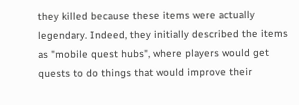they killed because these items were actually legendary. Indeed, they initially described the items as "mobile quest hubs", where players would get quests to do things that would improve their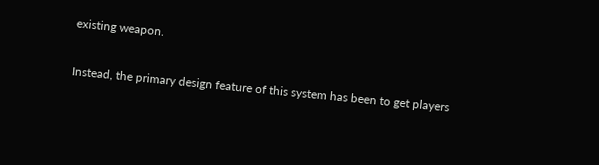existing weapon.

Instead, the primary design feature of this system has been to get players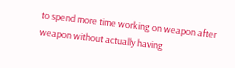to spend more time working on weapon after weapon without actually having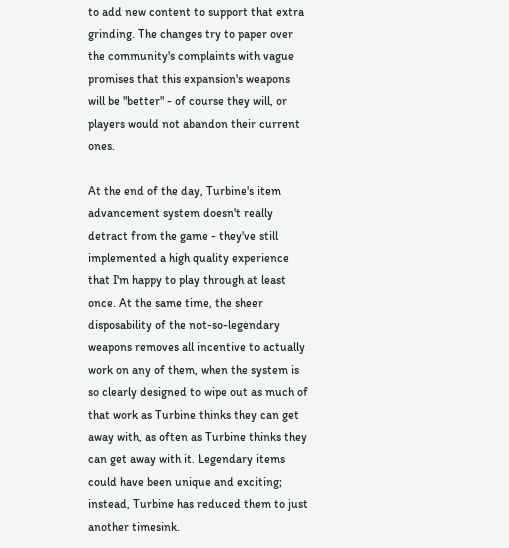to add new content to support that extra grinding. The changes try to paper over the community's complaints with vague promises that this expansion's weapons will be "better" - of course they will, or players would not abandon their current ones.

At the end of the day, Turbine's item advancement system doesn't really detract from the game - they've still implemented a high quality experience that I'm happy to play through at least once. At the same time, the sheer disposability of the not-so-legendary weapons removes all incentive to actually work on any of them, when the system is so clearly designed to wipe out as much of that work as Turbine thinks they can get away with, as often as Turbine thinks they can get away with it. Legendary items could have been unique and exciting; instead, Turbine has reduced them to just another timesink.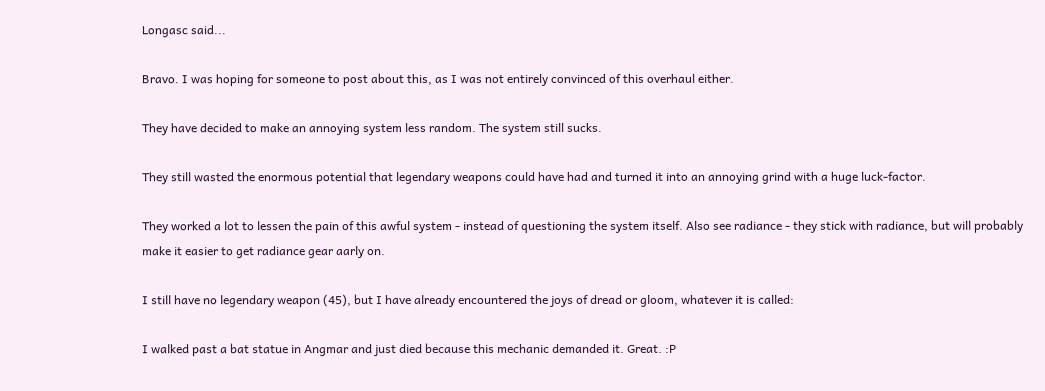Longasc said...

Bravo. I was hoping for someone to post about this, as I was not entirely convinced of this overhaul either.

They have decided to make an annoying system less random. The system still sucks.

They still wasted the enormous potential that legendary weapons could have had and turned it into an annoying grind with a huge luck-factor.

They worked a lot to lessen the pain of this awful system - instead of questioning the system itself. Also see radiance - they stick with radiance, but will probably make it easier to get radiance gear aarly on.

I still have no legendary weapon (45), but I have already encountered the joys of dread or gloom, whatever it is called:

I walked past a bat statue in Angmar and just died because this mechanic demanded it. Great. :P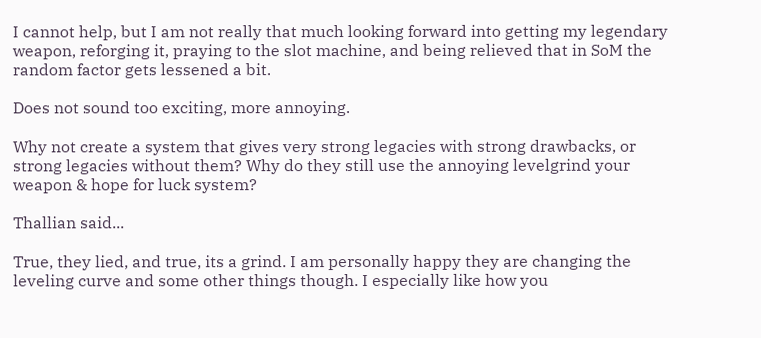I cannot help, but I am not really that much looking forward into getting my legendary weapon, reforging it, praying to the slot machine, and being relieved that in SoM the random factor gets lessened a bit.

Does not sound too exciting, more annoying.

Why not create a system that gives very strong legacies with strong drawbacks, or strong legacies without them? Why do they still use the annoying levelgrind your weapon & hope for luck system?

Thallian said...

True, they lied, and true, its a grind. I am personally happy they are changing the leveling curve and some other things though. I especially like how you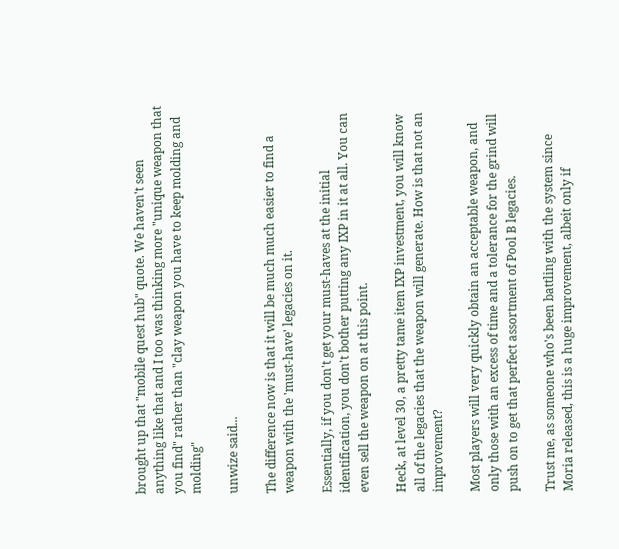brought up that "mobile quest hub" quote. We haven't seen anything like that and I too was thinking more "unique weapon that you find" rather than "clay weapon you have to keep molding and molding"

unwize said...

The difference now is that it will be much much easier to find a weapon with the 'must-have' legacies on it.

Essentially, if you don't get your must-haves at the initial identification, you don't bother putting any IXP in it at all. You can even sell the weapon on at this point.

Heck, at level 30, a pretty tame item IXP investment, you will know all of the legacies that the weapon will generate. How is that not an improvement?

Most players will very quickly obtain an acceptable weapon, and only those with an excess of time and a tolerance for the grind will push on to get that perfect assortment of Pool B legacies.

Trust me, as someone who's been battling with the system since Moria released, this is a huge improvement, albeit only if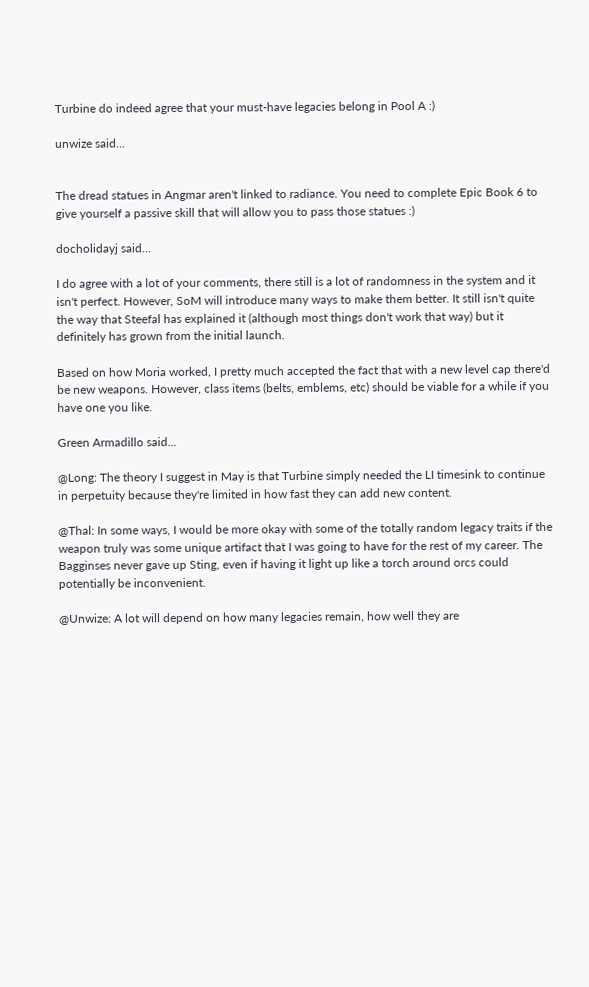Turbine do indeed agree that your must-have legacies belong in Pool A :)

unwize said...


The dread statues in Angmar aren't linked to radiance. You need to complete Epic Book 6 to give yourself a passive skill that will allow you to pass those statues :)

docholidayj said...

I do agree with a lot of your comments, there still is a lot of randomness in the system and it isn't perfect. However, SoM will introduce many ways to make them better. It still isn't quite the way that Steefal has explained it (although most things don't work that way) but it definitely has grown from the initial launch.

Based on how Moria worked, I pretty much accepted the fact that with a new level cap there'd be new weapons. However, class items (belts, emblems, etc) should be viable for a while if you have one you like.

Green Armadillo said...

@Long: The theory I suggest in May is that Turbine simply needed the LI timesink to continue in perpetuity because they're limited in how fast they can add new content.

@Thal: In some ways, I would be more okay with some of the totally random legacy traits if the weapon truly was some unique artifact that I was going to have for the rest of my career. The Bagginses never gave up Sting, even if having it light up like a torch around orcs could potentially be inconvenient.

@Unwize: A lot will depend on how many legacies remain, how well they are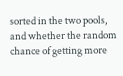sorted in the two pools, and whether the random chance of getting more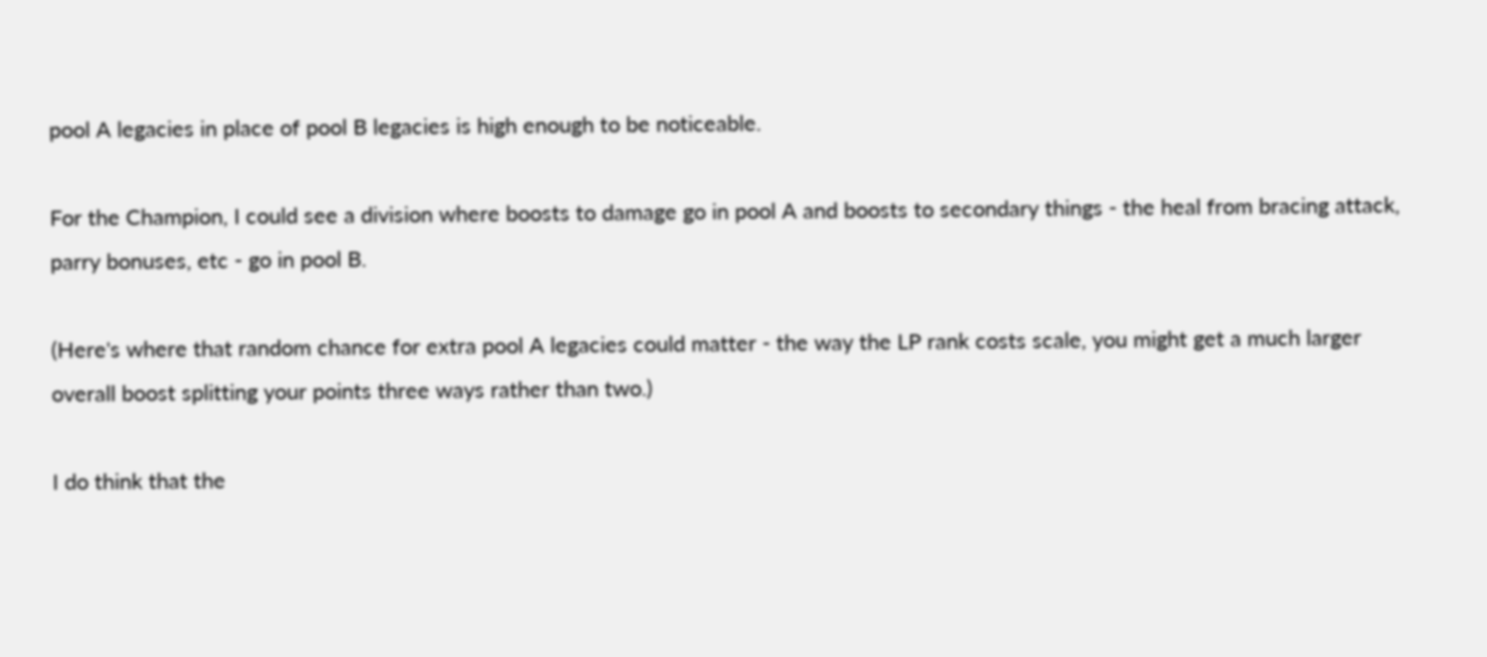pool A legacies in place of pool B legacies is high enough to be noticeable.

For the Champion, I could see a division where boosts to damage go in pool A and boosts to secondary things - the heal from bracing attack, parry bonuses, etc - go in pool B.

(Here's where that random chance for extra pool A legacies could matter - the way the LP rank costs scale, you might get a much larger overall boost splitting your points three ways rather than two.)

I do think that the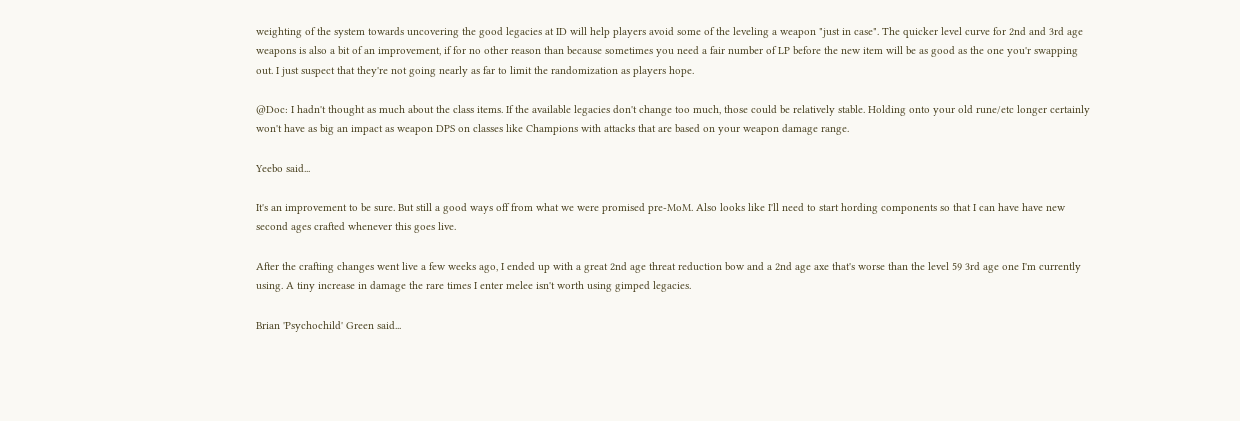weighting of the system towards uncovering the good legacies at ID will help players avoid some of the leveling a weapon "just in case". The quicker level curve for 2nd and 3rd age weapons is also a bit of an improvement, if for no other reason than because sometimes you need a fair number of LP before the new item will be as good as the one you'r swapping out. I just suspect that they're not going nearly as far to limit the randomization as players hope.

@Doc: I hadn't thought as much about the class items. If the available legacies don't change too much, those could be relatively stable. Holding onto your old rune/etc longer certainly won't have as big an impact as weapon DPS on classes like Champions with attacks that are based on your weapon damage range.

Yeebo said...

It's an improvement to be sure. But still a good ways off from what we were promised pre-MoM. Also looks like I'll need to start hording components so that I can have have new second ages crafted whenever this goes live.

After the crafting changes went live a few weeks ago, I ended up with a great 2nd age threat reduction bow and a 2nd age axe that's worse than the level 59 3rd age one I'm currently using. A tiny increase in damage the rare times I enter melee isn't worth using gimped legacies.

Brian 'Psychochild' Green said...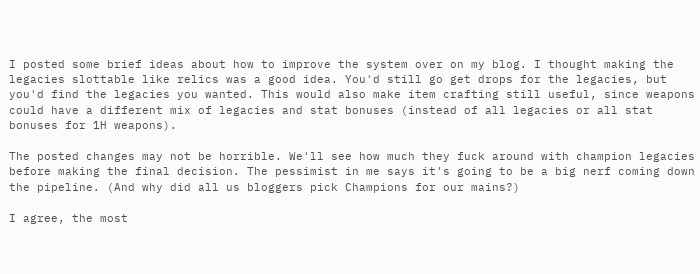I posted some brief ideas about how to improve the system over on my blog. I thought making the legacies slottable like relics was a good idea. You'd still go get drops for the legacies, but you'd find the legacies you wanted. This would also make item crafting still useful, since weapons could have a different mix of legacies and stat bonuses (instead of all legacies or all stat bonuses for 1H weapons).

The posted changes may not be horrible. We'll see how much they fuck around with champion legacies before making the final decision. The pessimist in me says it's going to be a big nerf coming down the pipeline. (And why did all us bloggers pick Champions for our mains?)

I agree, the most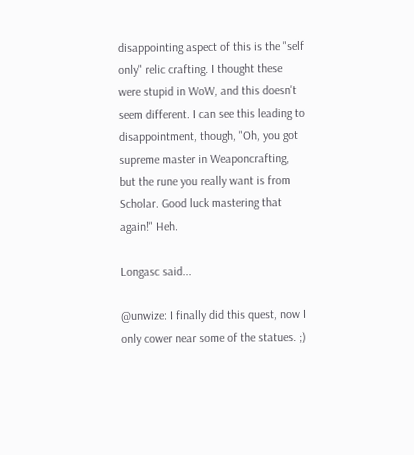disappointing aspect of this is the "self only" relic crafting. I thought these were stupid in WoW, and this doesn't seem different. I can see this leading to disappointment, though, "Oh, you got supreme master in Weaponcrafting, but the rune you really want is from Scholar. Good luck mastering that again!" Heh.

Longasc said...

@unwize: I finally did this quest, now I only cower near some of the statues. ;)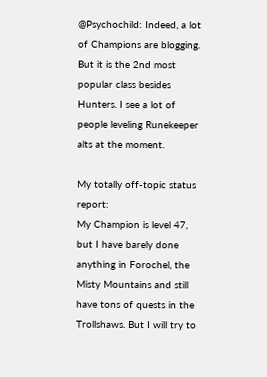@Psychochild: Indeed, a lot of Champions are blogging. But it is the 2nd most popular class besides Hunters. I see a lot of people leveling Runekeeper alts at the moment.

My totally off-topic status report:
My Champion is level 47, but I have barely done anything in Forochel, the Misty Mountains and still have tons of quests in the Trollshaws. But I will try to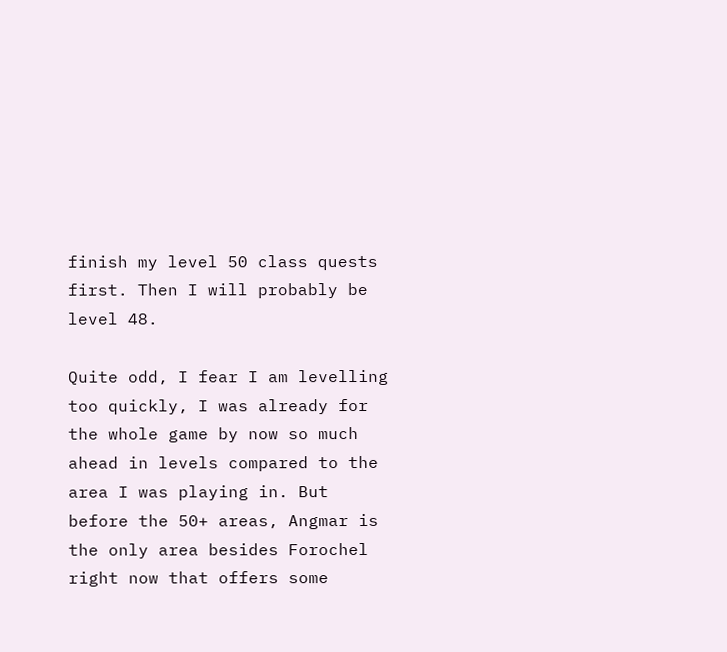finish my level 50 class quests first. Then I will probably be level 48.

Quite odd, I fear I am levelling too quickly, I was already for the whole game by now so much ahead in levels compared to the area I was playing in. But before the 50+ areas, Angmar is the only area besides Forochel right now that offers some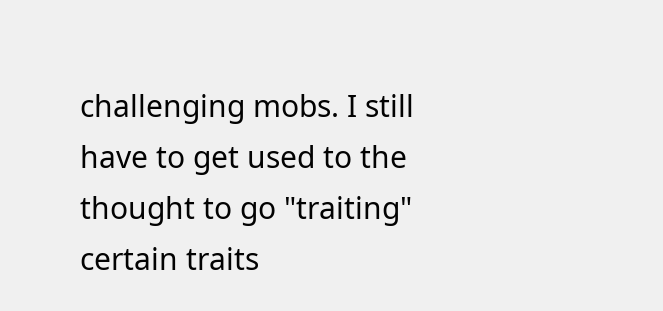challenging mobs. I still have to get used to the thought to go "traiting" certain traits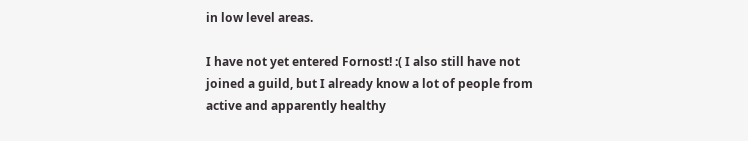in low level areas.

I have not yet entered Fornost! :( I also still have not joined a guild, but I already know a lot of people from active and apparently healthy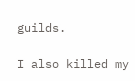guilds.

I also killed my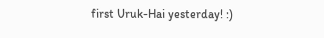first Uruk-Hai yesterday! :)